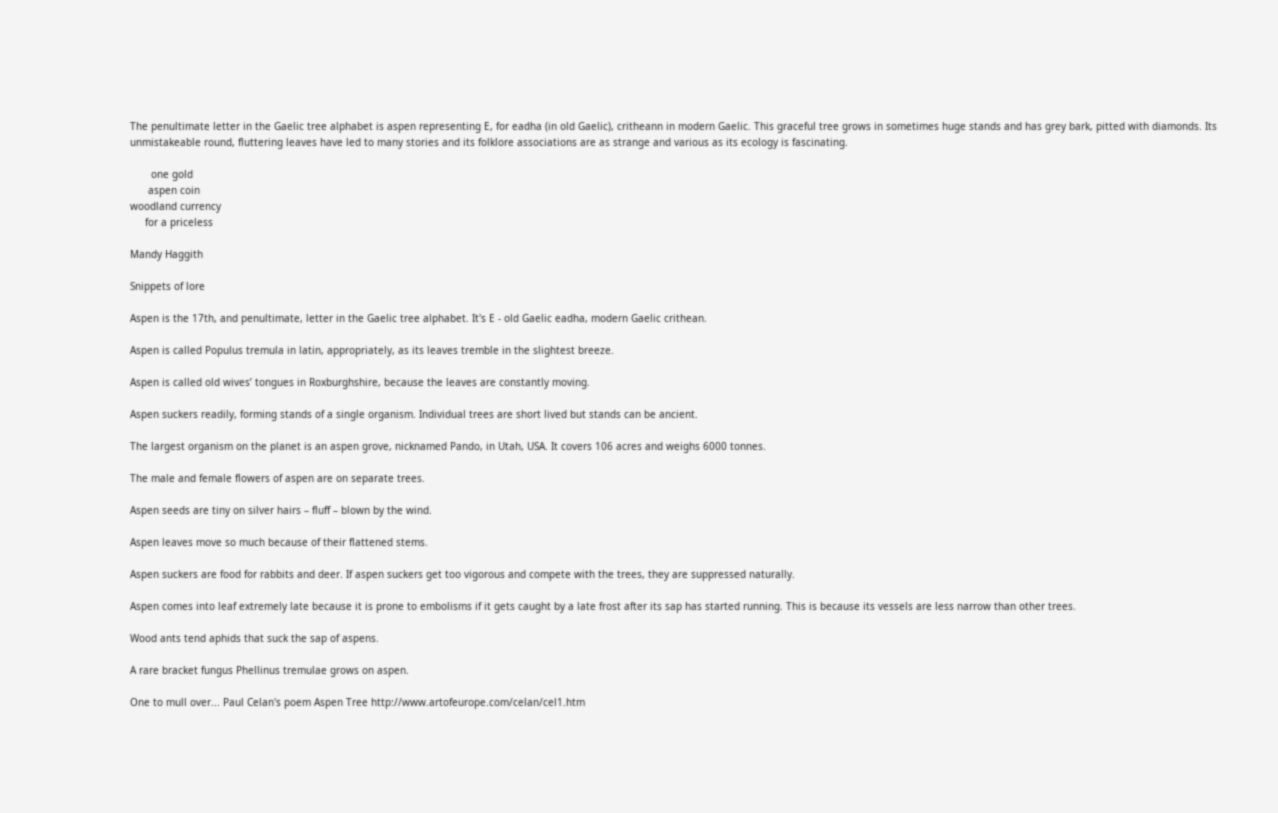The penultimate letter in the Gaelic tree alphabet is aspen representing E, for eadha (in old Gaelic), critheann in modern Gaelic. This graceful tree grows in sometimes huge stands and has grey bark, pitted with diamonds. Its unmistakeable round, fluttering leaves have led to many stories and its folklore associations are as strange and various as its ecology is fascinating.

       one gold
      aspen coin
woodland currency
     for a priceless

Mandy Haggith

Snippets of lore

Aspen is the 17th, and penultimate, letter in the Gaelic tree alphabet. It's E - old Gaelic eadha, modern Gaelic crithean.

Aspen is called Populus tremula in latin, appropriately, as its leaves tremble in the slightest breeze.

Aspen is called old wives’ tongues in Roxburghshire, because the leaves are constantly moving.

Aspen suckers readily, forming stands of a single organism. Individual trees are short lived but stands can be ancient.

The largest organism on the planet is an aspen grove, nicknamed Pando, in Utah, USA. It covers 106 acres and weighs 6000 tonnes.

The male and female flowers of aspen are on separate trees.

Aspen seeds are tiny on silver hairs – fluff – blown by the wind.

Aspen leaves move so much because of their flattened stems.

Aspen suckers are food for rabbits and deer. If aspen suckers get too vigorous and compete with the trees, they are suppressed naturally.

Aspen comes into leaf extremely late because it is prone to embolisms if it gets caught by a late frost after its sap has started running. This is because its vessels are less narrow than other trees.

Wood ants tend aphids that suck the sap of aspens.

A rare bracket fungus Phellinus tremulae grows on aspen.

One to mull over... Paul Celan's poem Aspen Tree http://www.artofeurope.com/celan/cel1.htm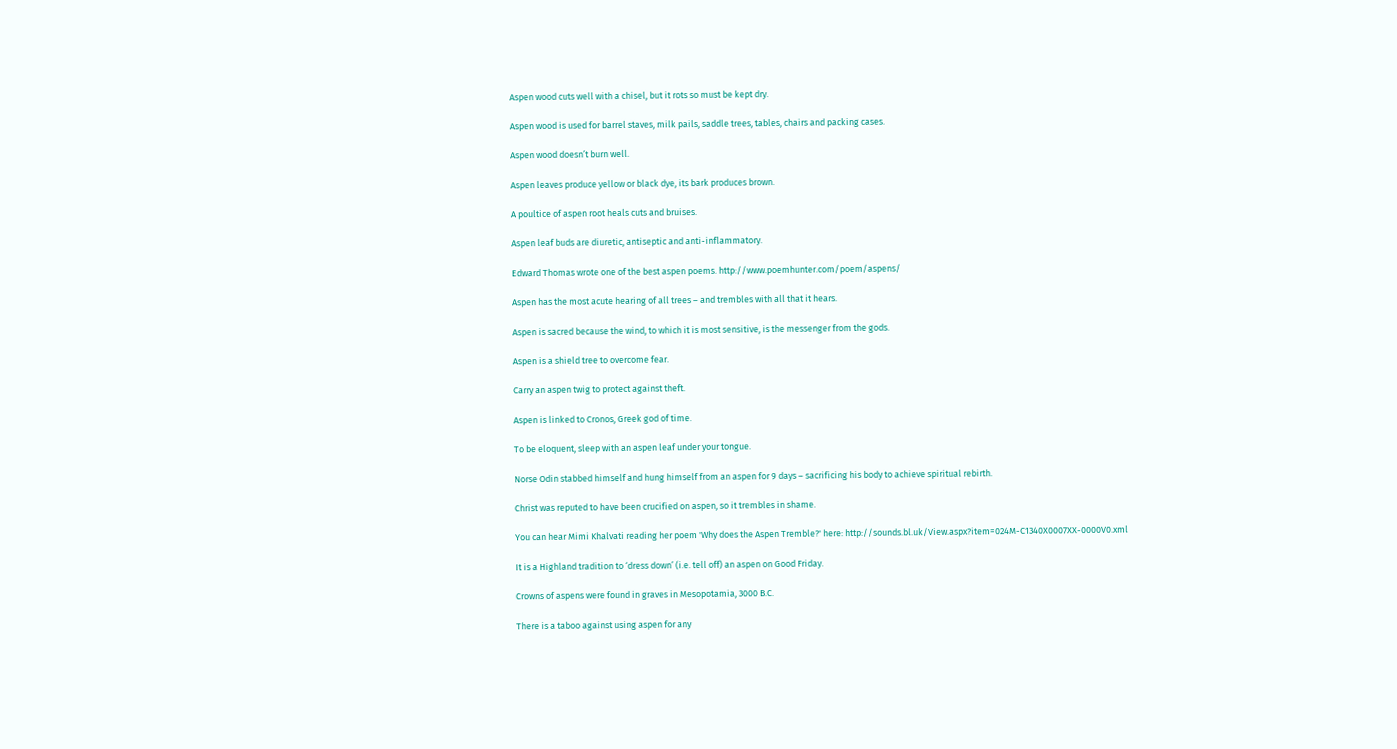Aspen wood cuts well with a chisel, but it rots so must be kept dry.

Aspen wood is used for barrel staves, milk pails, saddle trees, tables, chairs and packing cases.

Aspen wood doesn’t burn well.

Aspen leaves produce yellow or black dye, its bark produces brown.

A poultice of aspen root heals cuts and bruises.

Aspen leaf buds are diuretic, antiseptic and anti-inflammatory.

Edward Thomas wrote one of the best aspen poems. http://www.poemhunter.com/poem/aspens/

Aspen has the most acute hearing of all trees – and trembles with all that it hears.

Aspen is sacred because the wind, to which it is most sensitive, is the messenger from the gods.

Aspen is a shield tree to overcome fear.

Carry an aspen twig to protect against theft.

Aspen is linked to Cronos, Greek god of time.

To be eloquent, sleep with an aspen leaf under your tongue.

Norse Odin stabbed himself and hung himself from an aspen for 9 days – sacrificing his body to achieve spiritual rebirth.

Christ was reputed to have been crucified on aspen, so it trembles in shame.

You can hear Mimi Khalvati reading her poem 'Why does the Aspen Tremble?' here: http://sounds.bl.uk/View.aspx?item=024M-C1340X0007XX-0000V0.xml

It is a Highland tradition to ‘dress down’ (i.e. tell off) an aspen on Good Friday.

Crowns of aspens were found in graves in Mesopotamia, 3000 B.C.

There is a taboo against using aspen for any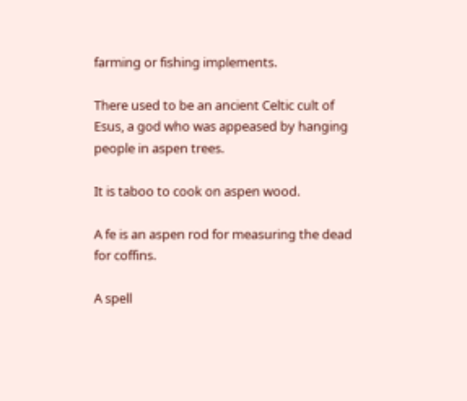farming or fishing implements.

There used to be an ancient Celtic cult of Esus, a god who was appeased by hanging people in aspen trees.

It is taboo to cook on aspen wood.

A fe is an aspen rod for measuring the dead for coffins.

A spell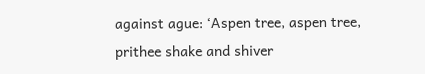against ague: ‘Aspen tree, aspen tree, prithee shake and shiver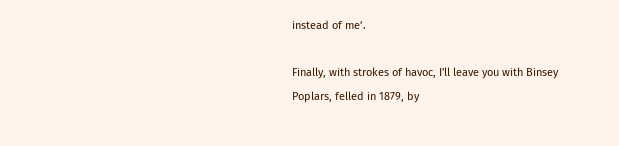instead of me’.

Finally, with strokes of havoc, I'll leave you with Binsey Poplars, felled in 1879, by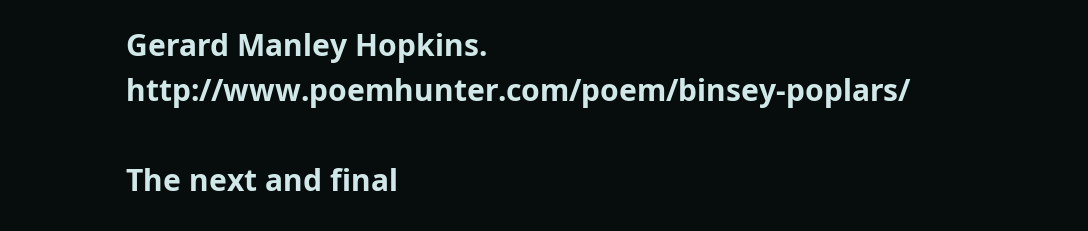Gerard Manley Hopkins. http://www.poemhunter.com/poem/binsey-poplars/

The next and final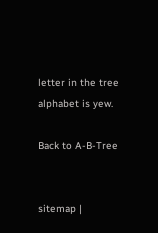letter in the tree alphabet is yew.

Back to A-B-Tree


sitemap |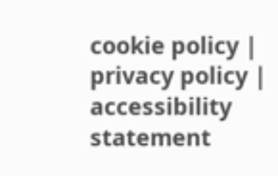cookie policy | privacy policy | accessibility statement